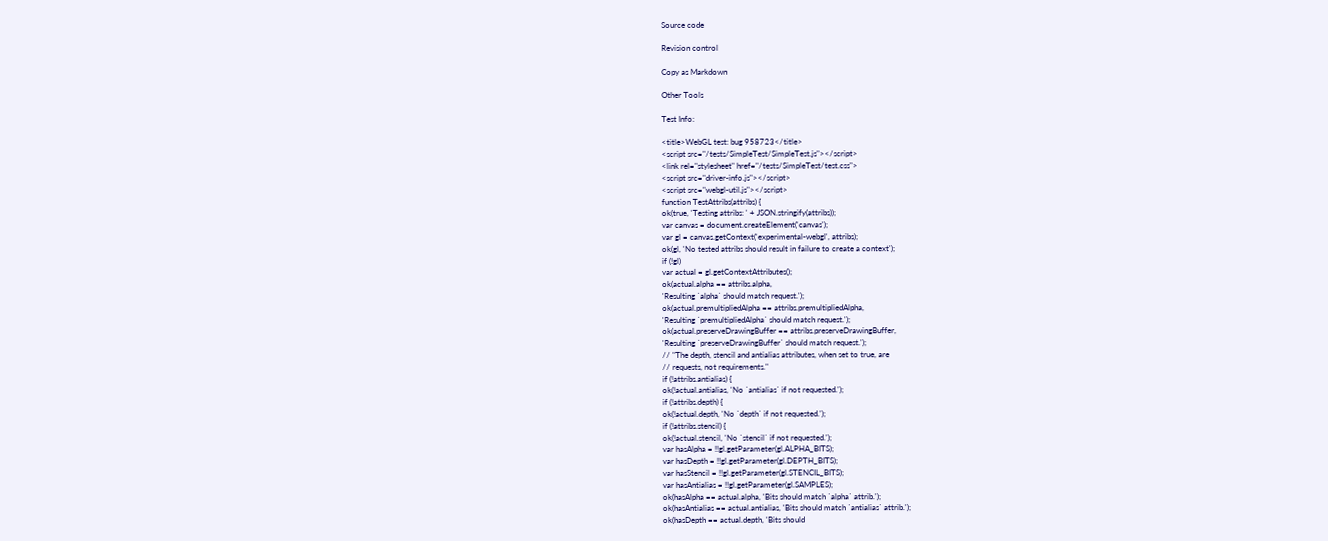Source code

Revision control

Copy as Markdown

Other Tools

Test Info:

<title>WebGL test: bug 958723</title>
<script src="/tests/SimpleTest/SimpleTest.js"></script>
<link rel="stylesheet" href="/tests/SimpleTest/test.css">
<script src="driver-info.js"></script>
<script src="webgl-util.js"></script>
function TestAttribs(attribs) {
ok(true, 'Testing attribs: ' + JSON.stringify(attribs));
var canvas = document.createElement('canvas');
var gl = canvas.getContext('experimental-webgl', attribs);
ok(gl, 'No tested attribs should result in failure to create a context');
if (!gl)
var actual = gl.getContextAttributes();
ok(actual.alpha == attribs.alpha,
'Resulting `alpha` should match request.');
ok(actual.premultipliedAlpha == attribs.premultipliedAlpha,
'Resulting `premultipliedAlpha` should match request.');
ok(actual.preserveDrawingBuffer == attribs.preserveDrawingBuffer,
'Resulting `preserveDrawingBuffer` should match request.');
// "The depth, stencil and antialias attributes, when set to true, are
// requests, not requirements."
if (!attribs.antialias) {
ok(!actual.antialias, 'No `antialias` if not requested.');
if (!attribs.depth) {
ok(!actual.depth, 'No `depth` if not requested.');
if (!attribs.stencil) {
ok(!actual.stencil, 'No `stencil` if not requested.');
var hasAlpha = !!gl.getParameter(gl.ALPHA_BITS);
var hasDepth = !!gl.getParameter(gl.DEPTH_BITS);
var hasStencil = !!gl.getParameter(gl.STENCIL_BITS);
var hasAntialias = !!gl.getParameter(gl.SAMPLES);
ok(hasAlpha == actual.alpha, 'Bits should match `alpha` attrib.');
ok(hasAntialias == actual.antialias, 'Bits should match `antialias` attrib.');
ok(hasDepth == actual.depth, 'Bits should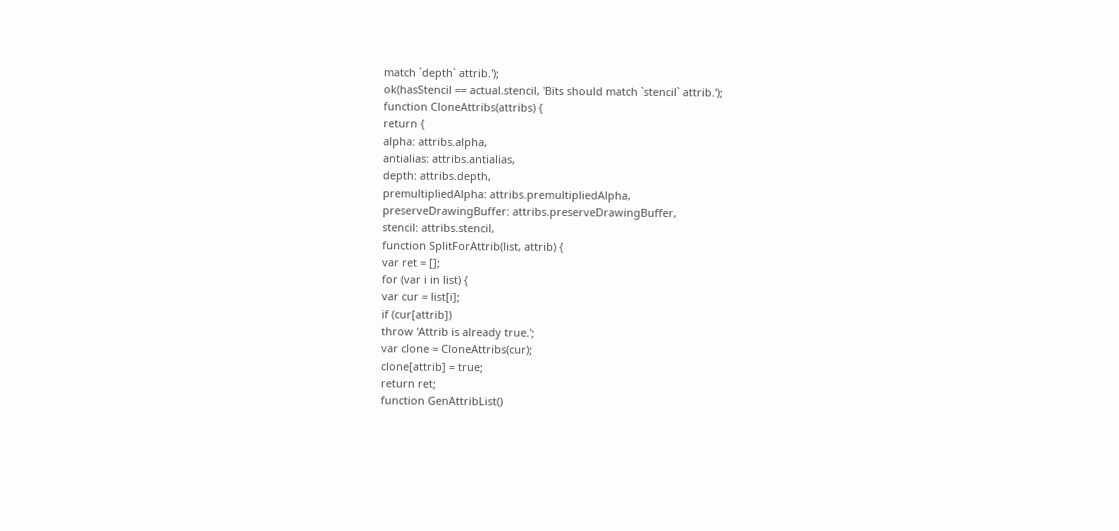match `depth` attrib.');
ok(hasStencil == actual.stencil, 'Bits should match `stencil` attrib.');
function CloneAttribs(attribs) {
return {
alpha: attribs.alpha,
antialias: attribs.antialias,
depth: attribs.depth,
premultipliedAlpha: attribs.premultipliedAlpha,
preserveDrawingBuffer: attribs.preserveDrawingBuffer,
stencil: attribs.stencil,
function SplitForAttrib(list, attrib) {
var ret = [];
for (var i in list) {
var cur = list[i];
if (cur[attrib])
throw 'Attrib is already true.';
var clone = CloneAttribs(cur);
clone[attrib] = true;
return ret;
function GenAttribList()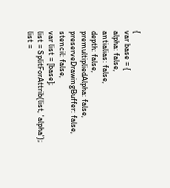{
var base = {
alpha: false,
antialias: false,
depth: false,
premultipliedAlpha: false,
preserveDrawingBuffer: false,
stencil: false,
var list = [base];
list = SplitForAttrib(list, 'alpha');
list =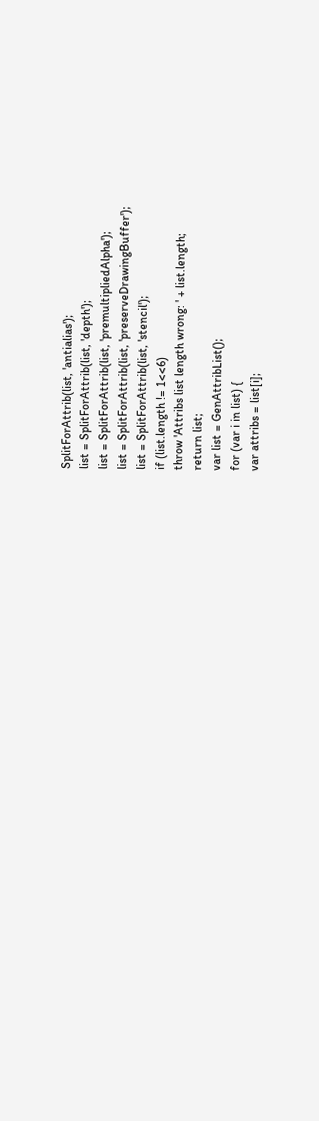SplitForAttrib(list, 'antialias');
list = SplitForAttrib(list, 'depth');
list = SplitForAttrib(list, 'premultipliedAlpha');
list = SplitForAttrib(list, 'preserveDrawingBuffer');
list = SplitForAttrib(list, 'stencil');
if (list.length != 1<<6)
throw 'Attribs list length wrong: ' + list.length;
return list;
var list = GenAttribList();
for (var i in list) {
var attribs = list[i];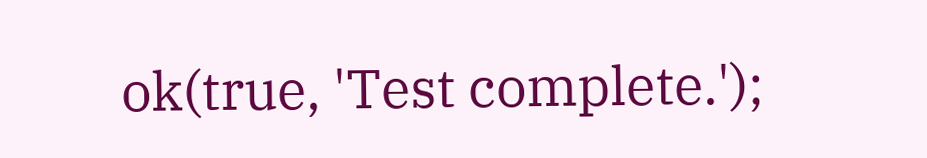ok(true, 'Test complete.');